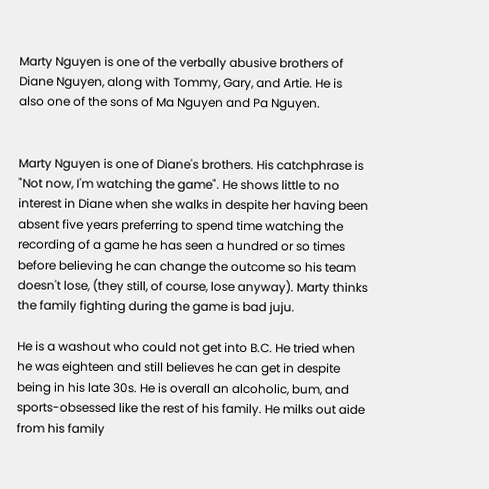Marty Nguyen is one of the verbally abusive brothers of Diane Nguyen, along with Tommy, Gary, and Artie. He is also one of the sons of Ma Nguyen and Pa Nguyen.


Marty Nguyen is one of Diane's brothers. His catchphrase is "Not now, I'm watching the game". He shows little to no interest in Diane when she walks in despite her having been absent five years preferring to spend time watching the recording of a game he has seen a hundred or so times before believing he can change the outcome so his team doesn't lose, (they still, of course, lose anyway). Marty thinks the family fighting during the game is bad juju.

He is a washout who could not get into B.C. He tried when he was eighteen and still believes he can get in despite being in his late 30s. He is overall an alcoholic, bum, and sports-obsessed like the rest of his family. He milks out aide from his family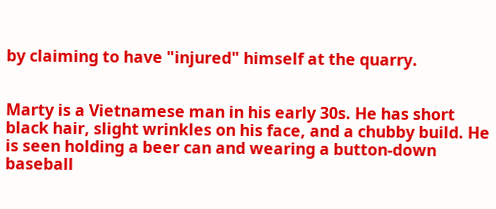by claiming to have "injured" himself at the quarry.


Marty is a Vietnamese man in his early 30s. He has short black hair, slight wrinkles on his face, and a chubby build. He is seen holding a beer can and wearing a button-down baseball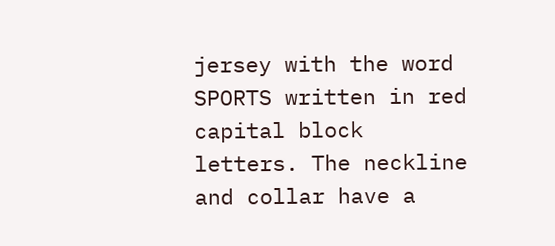jersey with the word SPORTS written in red capital block letters. The neckline and collar have a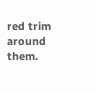red trim around them.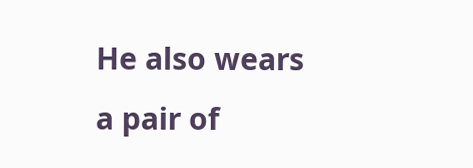He also wears a pair of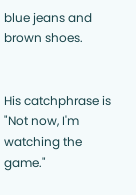blue jeans and brown shoes.


His catchphrase is "Not now, I'm watching the game."